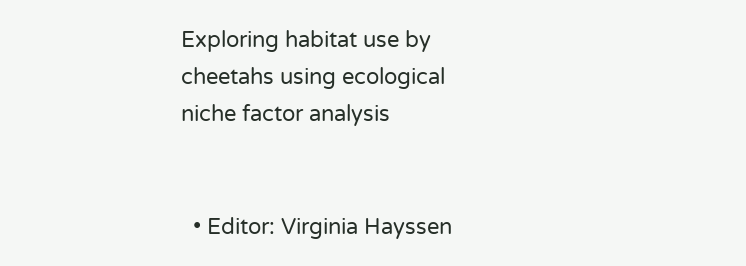Exploring habitat use by cheetahs using ecological niche factor analysis


  • Editor: Virginia Hayssen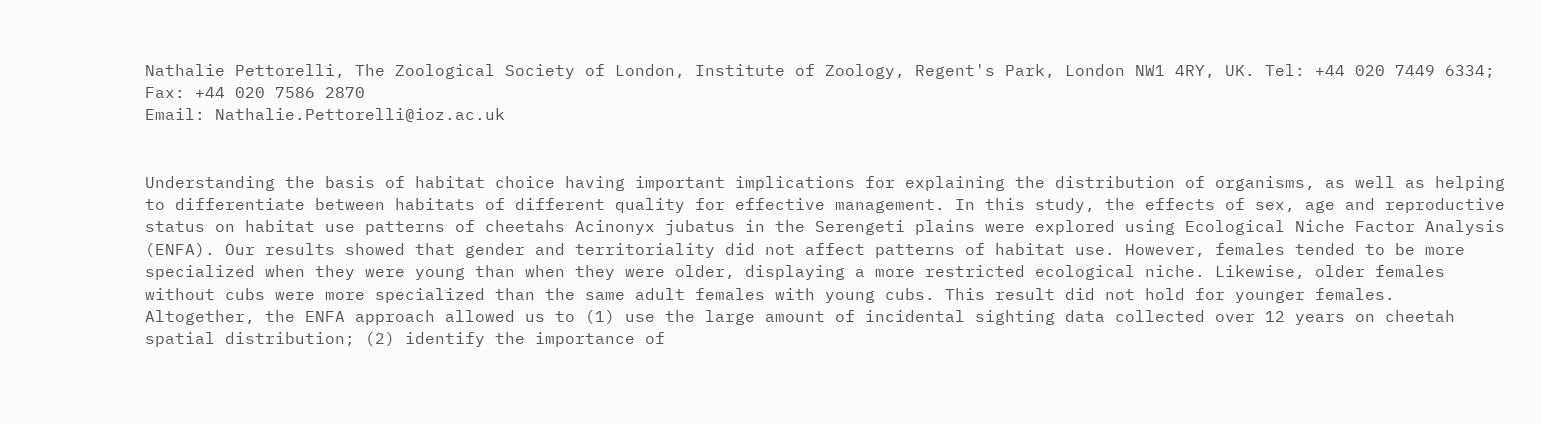Nathalie Pettorelli, The Zoological Society of London, Institute of Zoology, Regent's Park, London NW1 4RY, UK. Tel: +44 020 7449 6334; Fax: +44 020 7586 2870
Email: Nathalie.Pettorelli@ioz.ac.uk


Understanding the basis of habitat choice having important implications for explaining the distribution of organisms, as well as helping to differentiate between habitats of different quality for effective management. In this study, the effects of sex, age and reproductive status on habitat use patterns of cheetahs Acinonyx jubatus in the Serengeti plains were explored using Ecological Niche Factor Analysis (ENFA). Our results showed that gender and territoriality did not affect patterns of habitat use. However, females tended to be more specialized when they were young than when they were older, displaying a more restricted ecological niche. Likewise, older females without cubs were more specialized than the same adult females with young cubs. This result did not hold for younger females. Altogether, the ENFA approach allowed us to (1) use the large amount of incidental sighting data collected over 12 years on cheetah spatial distribution; (2) identify the importance of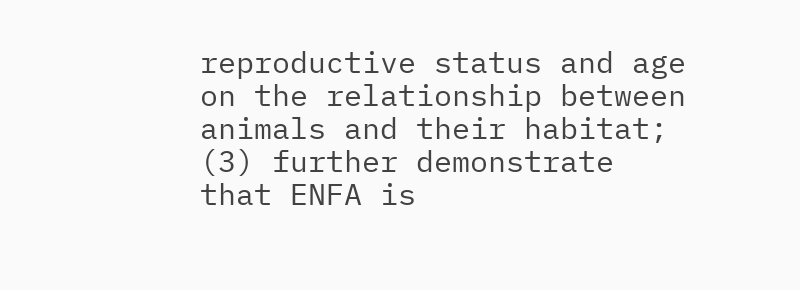reproductive status and age on the relationship between animals and their habitat; (3) further demonstrate that ENFA is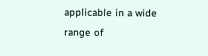applicable in a wide range of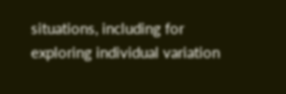situations, including for exploring individual variation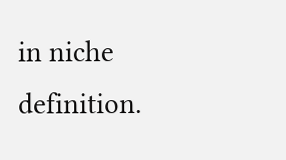in niche definition.